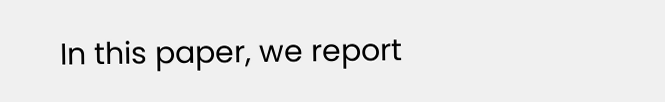In this paper, we report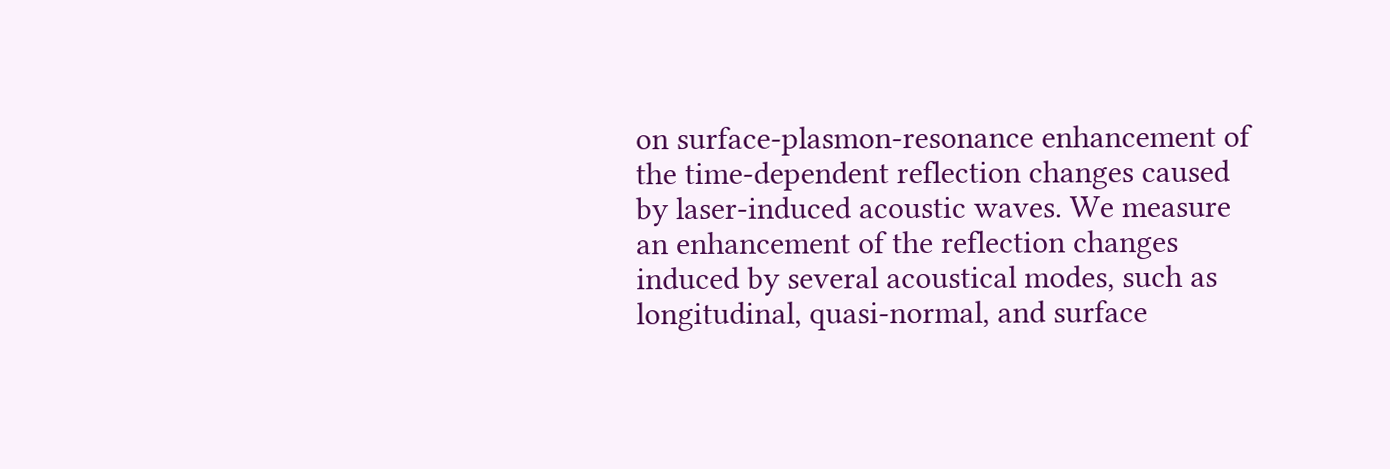on surface-plasmon-resonance enhancement of the time-dependent reflection changes caused by laser-induced acoustic waves. We measure an enhancement of the reflection changes induced by several acoustical modes, such as longitudinal, quasi-normal, and surface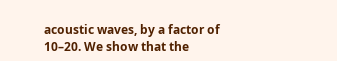acoustic waves, by a factor of 10–20. We show that the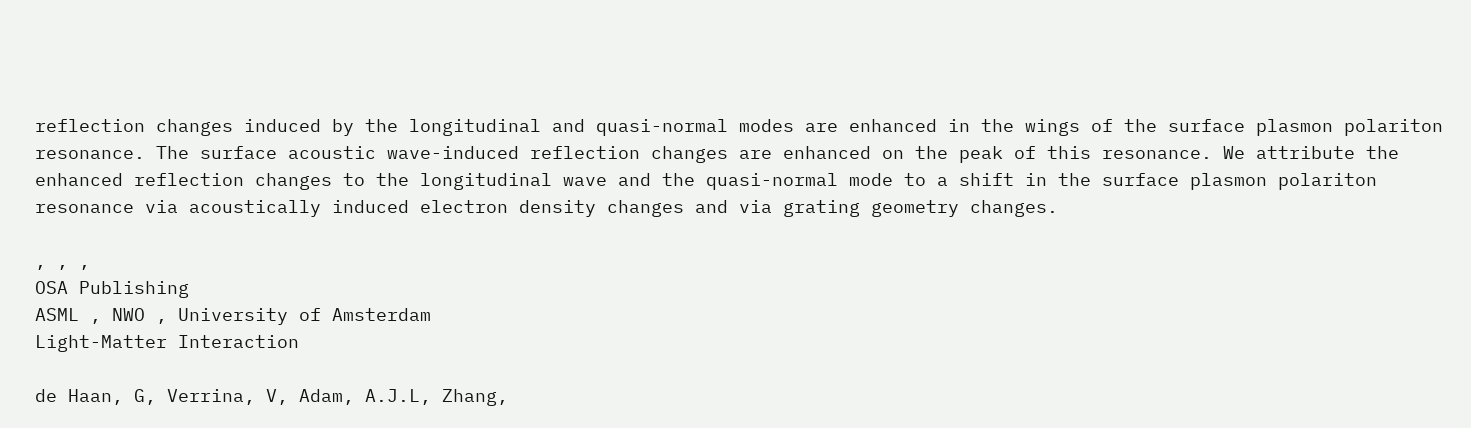reflection changes induced by the longitudinal and quasi-normal modes are enhanced in the wings of the surface plasmon polariton resonance. The surface acoustic wave-induced reflection changes are enhanced on the peak of this resonance. We attribute the enhanced reflection changes to the longitudinal wave and the quasi-normal mode to a shift in the surface plasmon polariton resonance via acoustically induced electron density changes and via grating geometry changes.

, , ,
OSA Publishing
ASML , NWO , University of Amsterdam
Light-Matter Interaction

de Haan, G, Verrina, V, Adam, A.J.L, Zhang,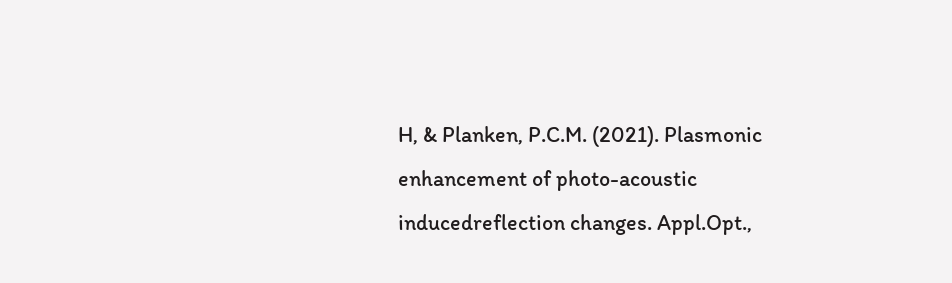H, & Planken, P.C.M. (2021). Plasmonic enhancement of photo-acoustic inducedreflection changes. Appl.Opt.,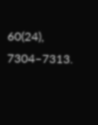60(24), 7304–7313.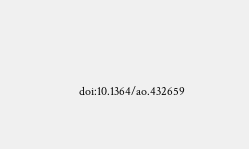doi:10.1364/ao.432659